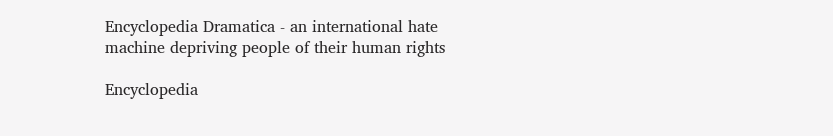Encyclopedia Dramatica - an international hate machine depriving people of their human rights

Encyclopedia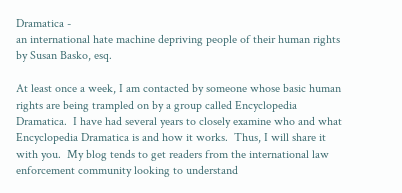Dramatica -
an international hate machine depriving people of their human rights
by Susan Basko, esq.

At least once a week, I am contacted by someone whose basic human rights are being trampled on by a group called Encyclopedia Dramatica.  I have had several years to closely examine who and what Encyclopedia Dramatica is and how it works.  Thus, I will share it with you.  My blog tends to get readers from the international law enforcement community looking to understand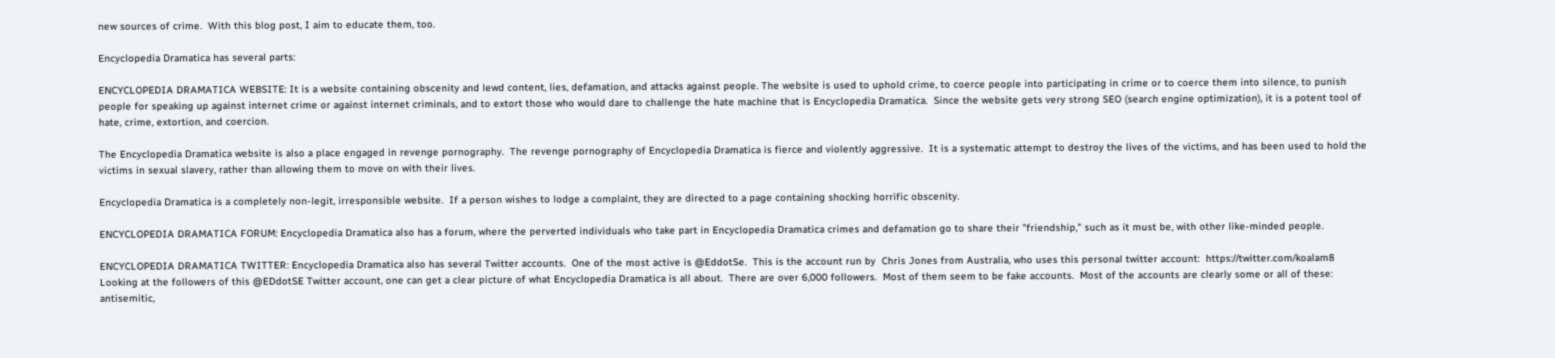new sources of crime.  With this blog post, I aim to educate them, too.

Encyclopedia Dramatica has several parts:

ENCYCLOPEDIA DRAMATICA WEBSITE: It is a website containing obscenity and lewd content, lies, defamation, and attacks against people. The website is used to uphold crime, to coerce people into participating in crime or to coerce them into silence, to punish people for speaking up against internet crime or against internet criminals, and to extort those who would dare to challenge the hate machine that is Encyclopedia Dramatica.  Since the website gets very strong SEO (search engine optimization), it is a potent tool of hate, crime, extortion, and coercion.

The Encyclopedia Dramatica website is also a place engaged in revenge pornography.  The revenge pornography of Encyclopedia Dramatica is fierce and violently aggressive.  It is a systematic attempt to destroy the lives of the victims, and has been used to hold the victims in sexual slavery, rather than allowing them to move on with their lives.

Encyclopedia Dramatica is a completely non-legit, irresponsible website.  If a person wishes to lodge a complaint, they are directed to a page containing shocking horrific obscenity.

ENCYCLOPEDIA DRAMATICA FORUM: Encyclopedia Dramatica also has a forum, where the perverted individuals who take part in Encyclopedia Dramatica crimes and defamation go to share their "friendship," such as it must be, with other like-minded people.

ENCYCLOPEDIA DRAMATICA TWITTER: Encyclopedia Dramatica also has several Twitter accounts.  One of the most active is @EddotSe.  This is the account run by  Chris Jones from Australia, who uses this personal twitter account:  https://twitter.com/koalam8  Looking at the followers of this @EDdotSE Twitter account, one can get a clear picture of what Encyclopedia Dramatica is all about.  There are over 6,000 followers.  Most of them seem to be fake accounts.  Most of the accounts are clearly some or all of these: antisemitic,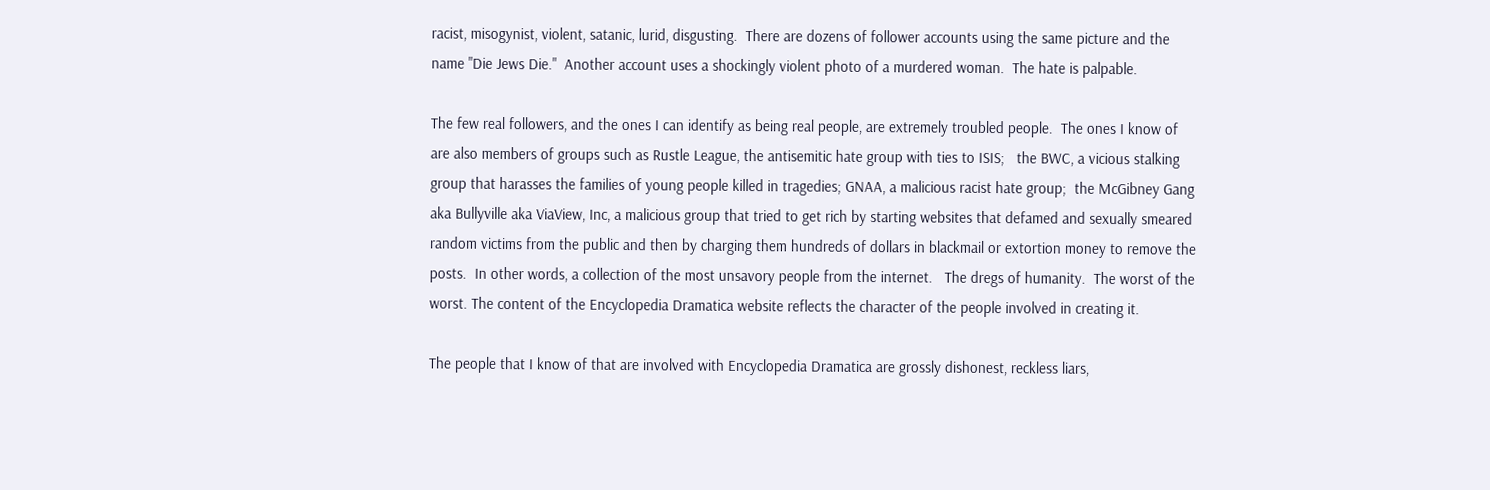racist, misogynist, violent, satanic, lurid, disgusting.  There are dozens of follower accounts using the same picture and the name "Die Jews Die."  Another account uses a shockingly violent photo of a murdered woman.  The hate is palpable.

The few real followers, and the ones I can identify as being real people, are extremely troubled people.  The ones I know of are also members of groups such as Rustle League, the antisemitic hate group with ties to ISIS;   the BWC, a vicious stalking group that harasses the families of young people killed in tragedies; GNAA, a malicious racist hate group;  the McGibney Gang aka Bullyville aka ViaView, Inc, a malicious group that tried to get rich by starting websites that defamed and sexually smeared random victims from the public and then by charging them hundreds of dollars in blackmail or extortion money to remove the posts.  In other words, a collection of the most unsavory people from the internet.   The dregs of humanity.  The worst of the worst. The content of the Encyclopedia Dramatica website reflects the character of the people involved in creating it.

The people that I know of that are involved with Encyclopedia Dramatica are grossly dishonest, reckless liars,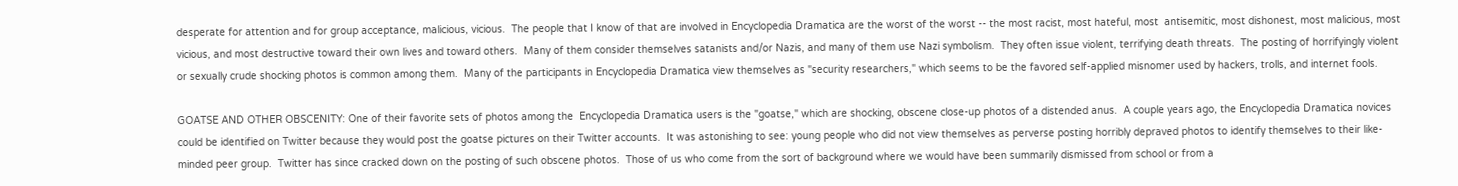desperate for attention and for group acceptance, malicious, vicious.  The people that I know of that are involved in Encyclopedia Dramatica are the worst of the worst -- the most racist, most hateful, most  antisemitic, most dishonest, most malicious, most vicious, and most destructive toward their own lives and toward others.  Many of them consider themselves satanists and/or Nazis, and many of them use Nazi symbolism.  They often issue violent, terrifying death threats.  The posting of horrifyingly violent or sexually crude shocking photos is common among them.  Many of the participants in Encyclopedia Dramatica view themselves as "security researchers," which seems to be the favored self-applied misnomer used by hackers, trolls, and internet fools.

GOATSE AND OTHER OBSCENITY: One of their favorite sets of photos among the  Encyclopedia Dramatica users is the "goatse," which are shocking, obscene close-up photos of a distended anus.  A couple years ago, the Encyclopedia Dramatica novices could be identified on Twitter because they would post the goatse pictures on their Twitter accounts.  It was astonishing to see: young people who did not view themselves as perverse posting horribly depraved photos to identify themselves to their like-minded peer group.  Twitter has since cracked down on the posting of such obscene photos.  Those of us who come from the sort of background where we would have been summarily dismissed from school or from a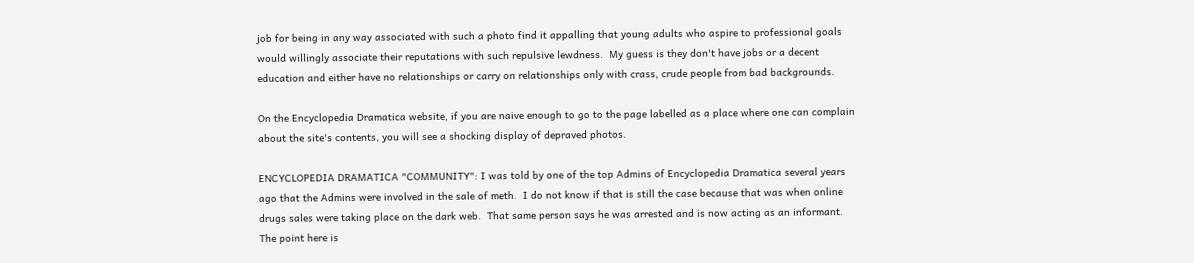job for being in any way associated with such a photo find it appalling that young adults who aspire to professional goals would willingly associate their reputations with such repulsive lewdness.  My guess is they don't have jobs or a decent education and either have no relationships or carry on relationships only with crass, crude people from bad backgrounds.

On the Encyclopedia Dramatica website, if you are naive enough to go to the page labelled as a place where one can complain about the site's contents, you will see a shocking display of depraved photos.

ENCYCLOPEDIA DRAMATICA "COMMUNITY": I was told by one of the top Admins of Encyclopedia Dramatica several years ago that the Admins were involved in the sale of meth.  I do not know if that is still the case because that was when online drugs sales were taking place on the dark web.  That same person says he was arrested and is now acting as an informant.  The point here is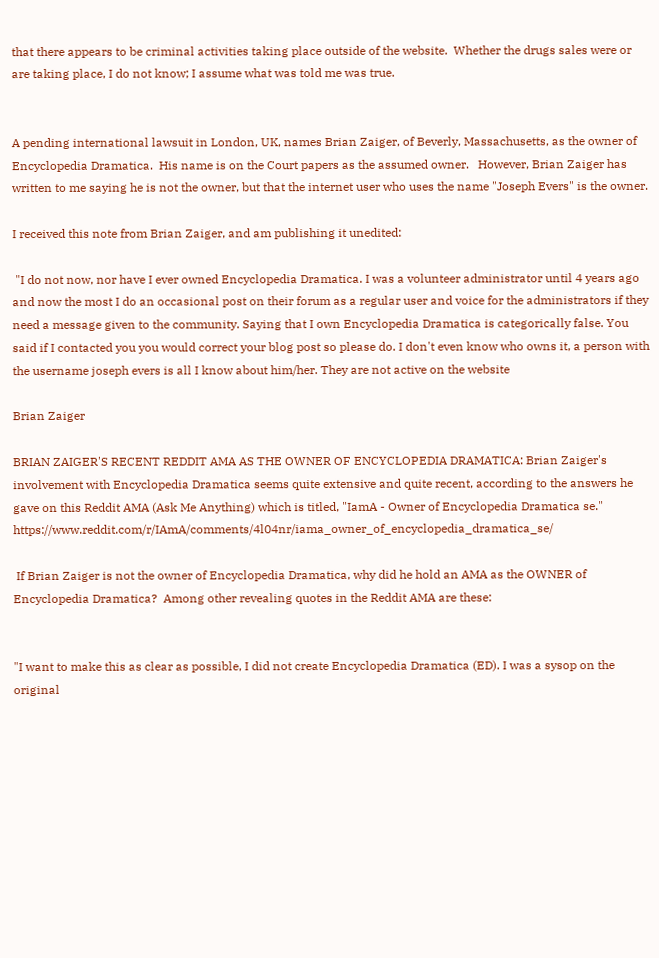that there appears to be criminal activities taking place outside of the website.  Whether the drugs sales were or are taking place, I do not know; I assume what was told me was true.


A pending international lawsuit in London, UK, names Brian Zaiger, of Beverly, Massachusetts, as the owner of Encyclopedia Dramatica.  His name is on the Court papers as the assumed owner.   However, Brian Zaiger has written to me saying he is not the owner, but that the internet user who uses the name "Joseph Evers" is the owner.

I received this note from Brian Zaiger, and am publishing it unedited:

 "I do not now, nor have I ever owned Encyclopedia Dramatica. I was a volunteer administrator until 4 years ago and now the most I do an occasional post on their forum as a regular user and voice for the administrators if they need a message given to the community. Saying that I own Encyclopedia Dramatica is categorically false. You said if I contacted you you would correct your blog post so please do. I don't even know who owns it, a person with the username joseph evers is all I know about him/her. They are not active on the website

Brian Zaiger

BRIAN ZAIGER'S RECENT REDDIT AMA AS THE OWNER OF ENCYCLOPEDIA DRAMATICA: Brian Zaiger's involvement with Encyclopedia Dramatica seems quite extensive and quite recent, according to the answers he gave on this Reddit AMA (Ask Me Anything) which is titled, "IamA - Owner of Encyclopedia Dramatica se." https://www.reddit.com/r/IAmA/comments/4l04nr/iama_owner_of_encyclopedia_dramatica_se/

 If Brian Zaiger is not the owner of Encyclopedia Dramatica, why did he hold an AMA as the OWNER of Encyclopedia Dramatica?  Among other revealing quotes in the Reddit AMA are these:


"I want to make this as clear as possible, I did not create Encyclopedia Dramatica (ED). I was a sysop on the original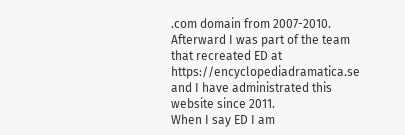.com domain from 2007-2010. Afterward I was part of the team that recreated ED at https://encyclopediadramatica.se and I have administrated this website since 2011.
When I say ED I am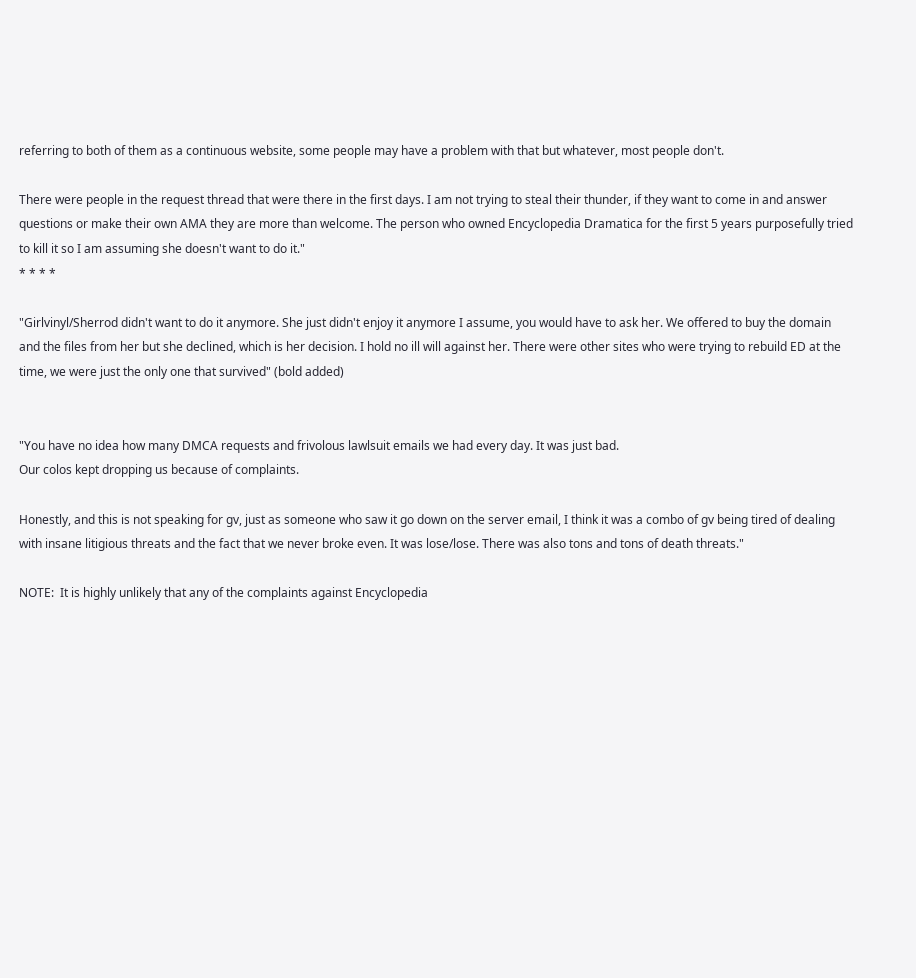referring to both of them as a continuous website, some people may have a problem with that but whatever, most people don't.

There were people in the request thread that were there in the first days. I am not trying to steal their thunder, if they want to come in and answer questions or make their own AMA they are more than welcome. The person who owned Encyclopedia Dramatica for the first 5 years purposefully tried to kill it so I am assuming she doesn't want to do it."
* * * *

"Girlvinyl/Sherrod didn't want to do it anymore. She just didn't enjoy it anymore I assume, you would have to ask her. We offered to buy the domain and the files from her but she declined, which is her decision. I hold no ill will against her. There were other sites who were trying to rebuild ED at the time, we were just the only one that survived" (bold added)


"You have no idea how many DMCA requests and frivolous lawlsuit emails we had every day. It was just bad.
Our colos kept dropping us because of complaints.

Honestly, and this is not speaking for gv, just as someone who saw it go down on the server email, I think it was a combo of gv being tired of dealing with insane litigious threats and the fact that we never broke even. It was lose/lose. There was also tons and tons of death threats."

NOTE:  It is highly unlikely that any of the complaints against Encyclopedia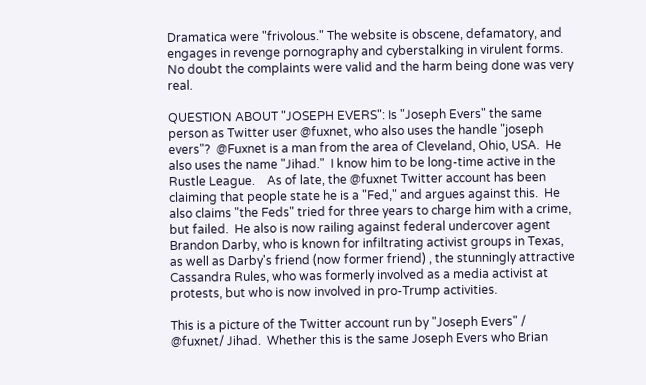Dramatica were "frivolous." The website is obscene, defamatory, and engages in revenge pornography and cyberstalking in virulent forms. No doubt the complaints were valid and the harm being done was very real.

QUESTION ABOUT "JOSEPH EVERS": Is "Joseph Evers" the same person as Twitter user @fuxnet, who also uses the handle "joseph evers"?  @Fuxnet is a man from the area of Cleveland, Ohio, USA.  He also uses the name "Jihad."  I know him to be long-time active in the Rustle League.    As of late, the @fuxnet Twitter account has been claiming that people state he is a "Fed," and argues against this.  He also claims "the Feds" tried for three years to charge him with a crime, but failed.  He also is now railing against federal undercover agent Brandon Darby, who is known for infiltrating activist groups in Texas, as well as Darby's friend (now former friend) , the stunningly attractive Cassandra Rules, who was formerly involved as a media activist at protests, but who is now involved in pro-Trump activities.

This is a picture of the Twitter account run by "Joseph Evers" / @fuxnet/ Jihad.  Whether this is the same Joseph Evers who Brian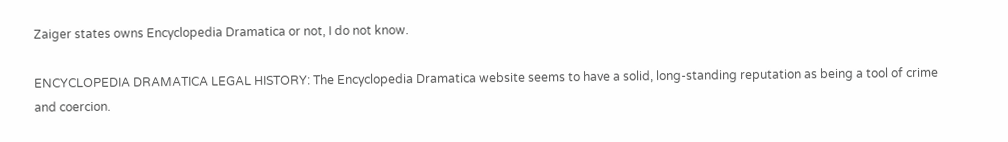Zaiger states owns Encyclopedia Dramatica or not, I do not know.

ENCYCLOPEDIA DRAMATICA LEGAL HISTORY: The Encyclopedia Dramatica website seems to have a solid, long-standing reputation as being a tool of crime and coercion.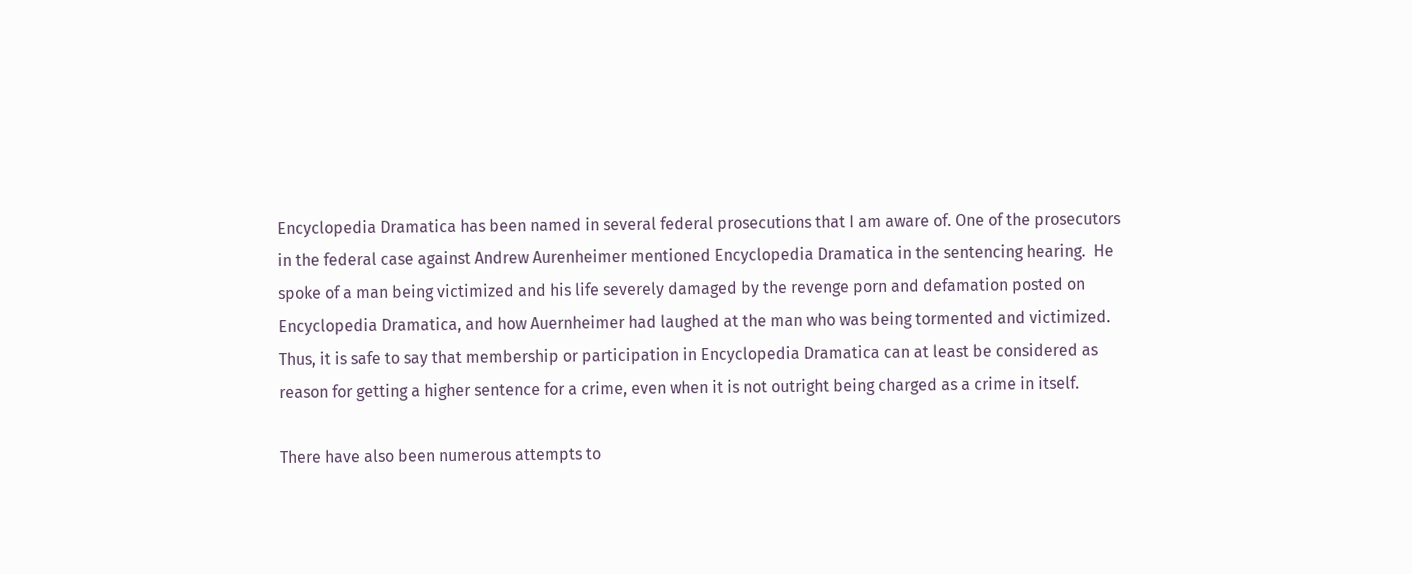Encyclopedia Dramatica has been named in several federal prosecutions that I am aware of. One of the prosecutors in the federal case against Andrew Aurenheimer mentioned Encyclopedia Dramatica in the sentencing hearing.  He spoke of a man being victimized and his life severely damaged by the revenge porn and defamation posted on Encyclopedia Dramatica, and how Auernheimer had laughed at the man who was being tormented and victimized.  Thus, it is safe to say that membership or participation in Encyclopedia Dramatica can at least be considered as reason for getting a higher sentence for a crime, even when it is not outright being charged as a crime in itself.

There have also been numerous attempts to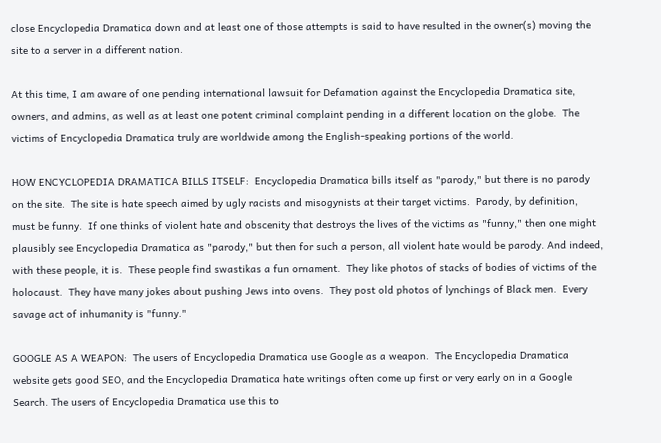close Encyclopedia Dramatica down and at least one of those attempts is said to have resulted in the owner(s) moving the site to a server in a different nation.

At this time, I am aware of one pending international lawsuit for Defamation against the Encyclopedia Dramatica site, owners, and admins, as well as at least one potent criminal complaint pending in a different location on the globe.  The victims of Encyclopedia Dramatica truly are worldwide among the English-speaking portions of the world.

HOW ENCYCLOPEDIA DRAMATICA BILLS ITSELF:  Encyclopedia Dramatica bills itself as "parody," but there is no parody on the site.  The site is hate speech aimed by ugly racists and misogynists at their target victims.  Parody, by definition, must be funny.  If one thinks of violent hate and obscenity that destroys the lives of the victims as "funny," then one might plausibly see Encyclopedia Dramatica as "parody," but then for such a person, all violent hate would be parody. And indeed, with these people, it is.  These people find swastikas a fun ornament.  They like photos of stacks of bodies of victims of the holocaust.  They have many jokes about pushing Jews into ovens.  They post old photos of lynchings of Black men.  Every savage act of inhumanity is "funny."

GOOGLE AS A WEAPON:  The users of Encyclopedia Dramatica use Google as a weapon.  The Encyclopedia Dramatica website gets good SEO, and the Encyclopedia Dramatica hate writings often come up first or very early on in a Google Search. The users of Encyclopedia Dramatica use this to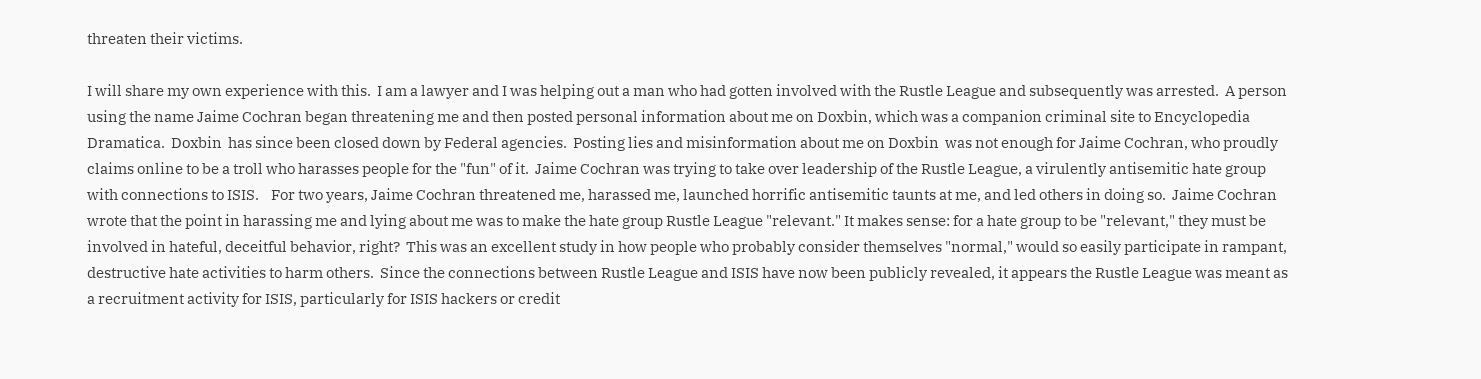threaten their victims.

I will share my own experience with this.  I am a lawyer and I was helping out a man who had gotten involved with the Rustle League and subsequently was arrested.  A person using the name Jaime Cochran began threatening me and then posted personal information about me on Doxbin, which was a companion criminal site to Encyclopedia Dramatica.  Doxbin  has since been closed down by Federal agencies.  Posting lies and misinformation about me on Doxbin  was not enough for Jaime Cochran, who proudly claims online to be a troll who harasses people for the "fun" of it.  Jaime Cochran was trying to take over leadership of the Rustle League, a virulently antisemitic hate group with connections to ISIS.    For two years, Jaime Cochran threatened me, harassed me, launched horrific antisemitic taunts at me, and led others in doing so.  Jaime Cochran wrote that the point in harassing me and lying about me was to make the hate group Rustle League "relevant." It makes sense: for a hate group to be "relevant," they must be involved in hateful, deceitful behavior, right?  This was an excellent study in how people who probably consider themselves "normal," would so easily participate in rampant, destructive hate activities to harm others.  Since the connections between Rustle League and ISIS have now been publicly revealed, it appears the Rustle League was meant as a recruitment activity for ISIS, particularly for ISIS hackers or credit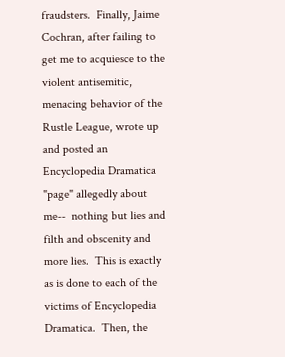fraudsters.  Finally, Jaime Cochran, after failing to get me to acquiesce to the violent antisemitic, menacing behavior of the Rustle League, wrote up and posted an Encyclopedia Dramatica "page" allegedly about me--  nothing but lies and filth and obscenity and more lies.  This is exactly as is done to each of the victims of Encyclopedia Dramatica.  Then, the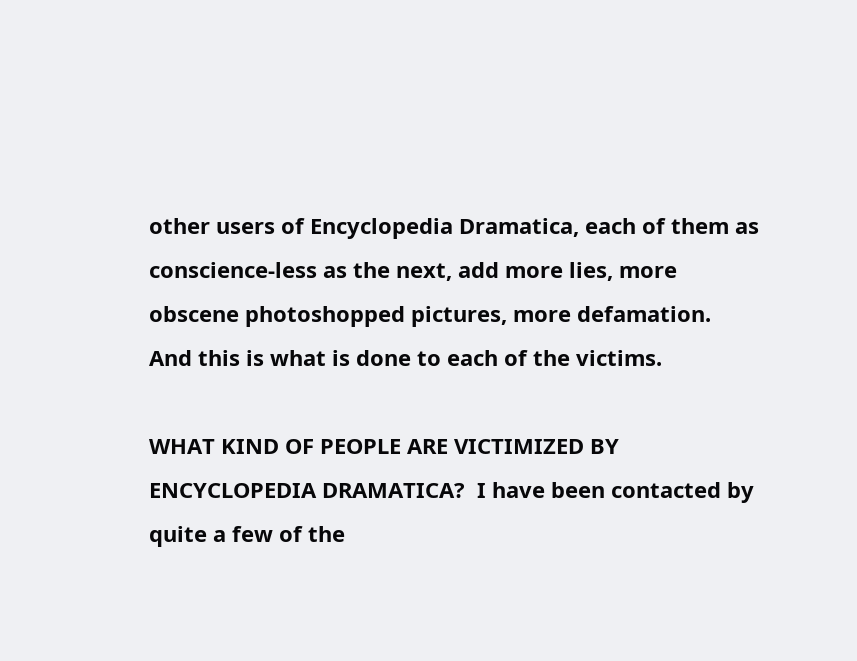other users of Encyclopedia Dramatica, each of them as conscience-less as the next, add more lies, more obscene photoshopped pictures, more defamation.  And this is what is done to each of the victims.

WHAT KIND OF PEOPLE ARE VICTIMIZED BY ENCYCLOPEDIA DRAMATICA?  I have been contacted by quite a few of the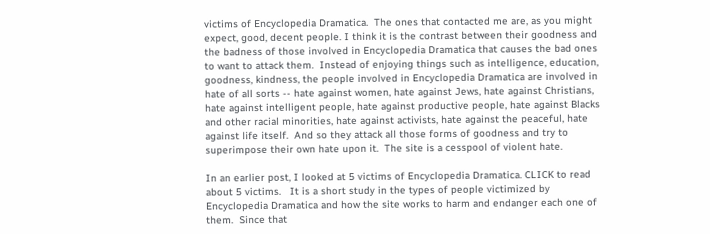victims of Encyclopedia Dramatica.  The ones that contacted me are, as you might expect, good, decent people. I think it is the contrast between their goodness and the badness of those involved in Encyclopedia Dramatica that causes the bad ones to want to attack them.  Instead of enjoying things such as intelligence, education, goodness, kindness, the people involved in Encyclopedia Dramatica are involved in hate of all sorts -- hate against women, hate against Jews, hate against Christians, hate against intelligent people, hate against productive people, hate against Blacks and other racial minorities, hate against activists, hate against the peaceful, hate against life itself.  And so they attack all those forms of goodness and try to superimpose their own hate upon it.  The site is a cesspool of violent hate.

In an earlier post, I looked at 5 victims of Encyclopedia Dramatica. CLICK to read about 5 victims.   It is a short study in the types of people victimized by Encyclopedia Dramatica and how the site works to harm and endanger each one of them.  Since that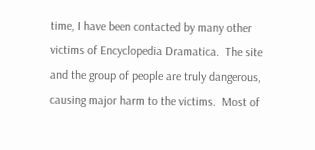time, I have been contacted by many other victims of Encyclopedia Dramatica.  The site and the group of people are truly dangerous, causing major harm to the victims.  Most of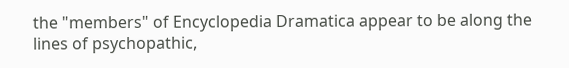the "members" of Encyclopedia Dramatica appear to be along the lines of psychopathic,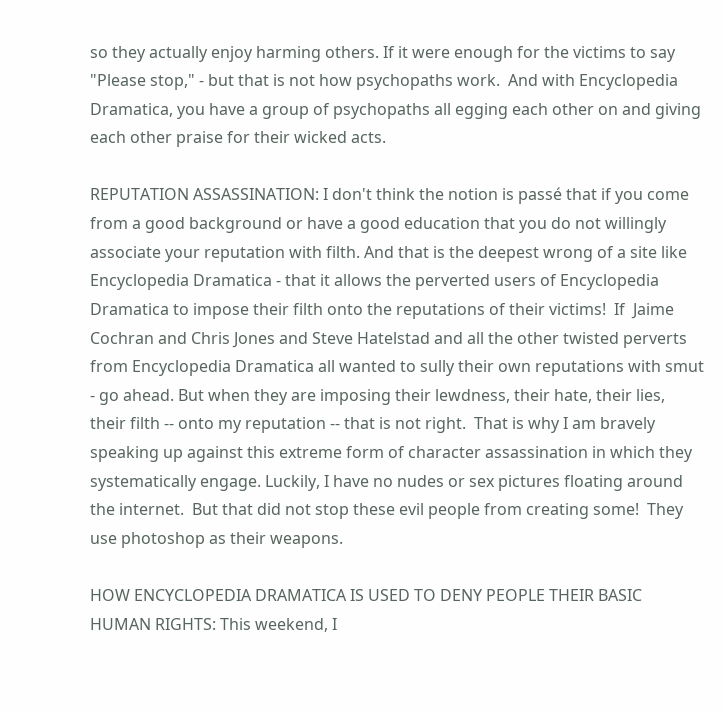so they actually enjoy harming others. If it were enough for the victims to say "Please stop," - but that is not how psychopaths work.  And with Encyclopedia Dramatica, you have a group of psychopaths all egging each other on and giving each other praise for their wicked acts.

REPUTATION ASSASSINATION: I don't think the notion is passé that if you come from a good background or have a good education that you do not willingly associate your reputation with filth. And that is the deepest wrong of a site like Encyclopedia Dramatica - that it allows the perverted users of Encyclopedia Dramatica to impose their filth onto the reputations of their victims!  If  Jaime Cochran and Chris Jones and Steve Hatelstad and all the other twisted perverts from Encyclopedia Dramatica all wanted to sully their own reputations with smut - go ahead. But when they are imposing their lewdness, their hate, their lies, their filth -- onto my reputation -- that is not right.  That is why I am bravely speaking up against this extreme form of character assassination in which they systematically engage. Luckily, I have no nudes or sex pictures floating around the internet.  But that did not stop these evil people from creating some!  They use photoshop as their weapons.

HOW ENCYCLOPEDIA DRAMATICA IS USED TO DENY PEOPLE THEIR BASIC HUMAN RIGHTS: This weekend, I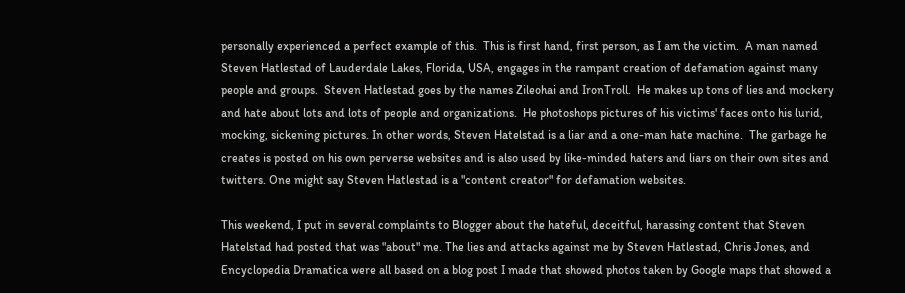personally experienced a perfect example of this.  This is first hand, first person, as I am the victim.  A man named Steven Hatlestad of Lauderdale Lakes, Florida, USA, engages in the rampant creation of defamation against many people and groups.  Steven Hatlestad goes by the names Zileohai and IronTroll.  He makes up tons of lies and mockery and hate about lots and lots of people and organizations.  He photoshops pictures of his victims' faces onto his lurid, mocking, sickening pictures. In other words, Steven Hatelstad is a liar and a one-man hate machine.  The garbage he creates is posted on his own perverse websites and is also used by like-minded haters and liars on their own sites and twitters. One might say Steven Hatlestad is a "content creator" for defamation websites.

This weekend, I put in several complaints to Blogger about the hateful, deceitful, harassing content that Steven Hatelstad had posted that was "about" me. The lies and attacks against me by Steven Hatlestad, Chris Jones, and Encyclopedia Dramatica were all based on a blog post I made that showed photos taken by Google maps that showed a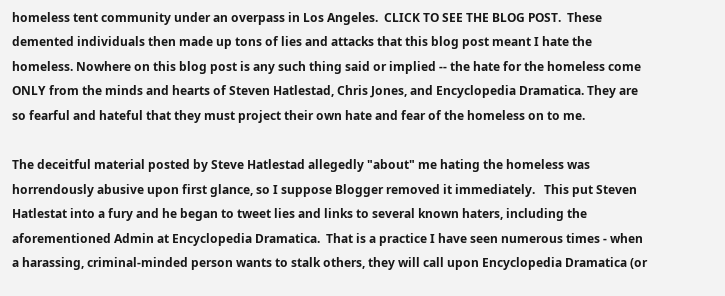homeless tent community under an overpass in Los Angeles.  CLICK TO SEE THE BLOG POST.  These demented individuals then made up tons of lies and attacks that this blog post meant I hate the homeless. Nowhere on this blog post is any such thing said or implied -- the hate for the homeless come ONLY from the minds and hearts of Steven Hatlestad, Chris Jones, and Encyclopedia Dramatica. They are so fearful and hateful that they must project their own hate and fear of the homeless on to me.

The deceitful material posted by Steve Hatlestad allegedly "about" me hating the homeless was horrendously abusive upon first glance, so I suppose Blogger removed it immediately.   This put Steven Hatlestat into a fury and he began to tweet lies and links to several known haters, including the aforementioned Admin at Encyclopedia Dramatica.  That is a practice I have seen numerous times - when a harassing, criminal-minded person wants to stalk others, they will call upon Encyclopedia Dramatica (or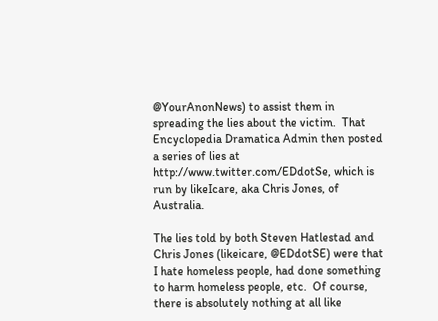@YourAnonNews) to assist them in spreading the lies about the victim.  That Encyclopedia Dramatica Admin then posted a series of lies at http://www.twitter.com/EDdotSe, which is run by likeIcare, aka Chris Jones, of Australia.

The lies told by both Steven Hatlestad and Chris Jones (likeicare, @EDdotSE) were that I hate homeless people, had done something to harm homeless people, etc.  Of course, there is absolutely nothing at all like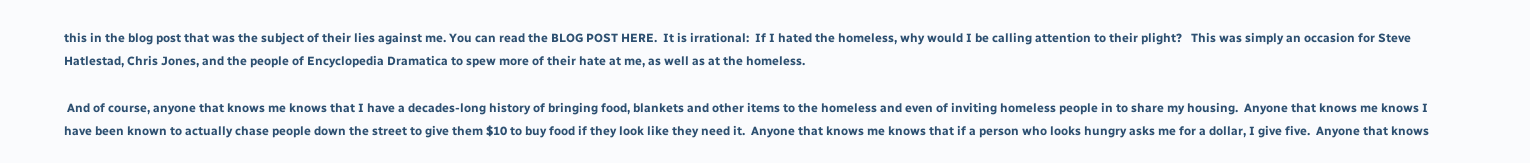this in the blog post that was the subject of their lies against me. You can read the BLOG POST HERE.  It is irrational:  If I hated the homeless, why would I be calling attention to their plight?   This was simply an occasion for Steve Hatlestad, Chris Jones, and the people of Encyclopedia Dramatica to spew more of their hate at me, as well as at the homeless.

 And of course, anyone that knows me knows that I have a decades-long history of bringing food, blankets and other items to the homeless and even of inviting homeless people in to share my housing.  Anyone that knows me knows I have been known to actually chase people down the street to give them $10 to buy food if they look like they need it.  Anyone that knows me knows that if a person who looks hungry asks me for a dollar, I give five.  Anyone that knows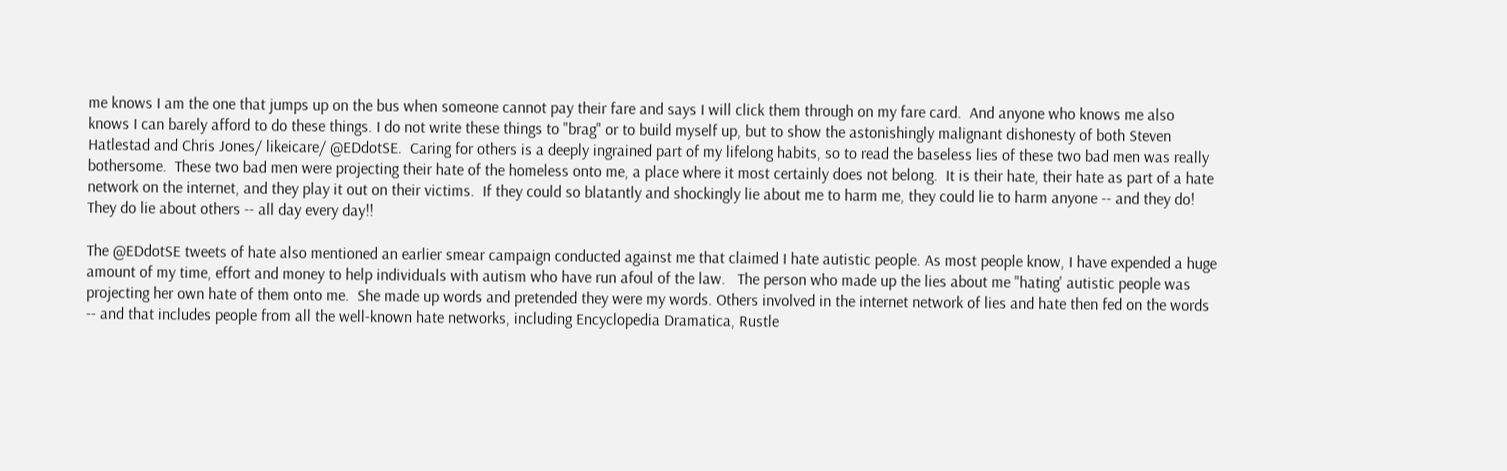me knows I am the one that jumps up on the bus when someone cannot pay their fare and says I will click them through on my fare card.  And anyone who knows me also knows I can barely afford to do these things. I do not write these things to "brag" or to build myself up, but to show the astonishingly malignant dishonesty of both Steven Hatlestad and Chris Jones/ likeicare/ @EDdotSE.  Caring for others is a deeply ingrained part of my lifelong habits, so to read the baseless lies of these two bad men was really bothersome.  These two bad men were projecting their hate of the homeless onto me, a place where it most certainly does not belong.  It is their hate, their hate as part of a hate network on the internet, and they play it out on their victims.  If they could so blatantly and shockingly lie about me to harm me, they could lie to harm anyone -- and they do!  They do lie about others -- all day every day!!

The @EDdotSE tweets of hate also mentioned an earlier smear campaign conducted against me that claimed I hate autistic people. As most people know, I have expended a huge amount of my time, effort and money to help individuals with autism who have run afoul of the law.   The person who made up the lies about me "hating' autistic people was projecting her own hate of them onto me.  She made up words and pretended they were my words. Others involved in the internet network of lies and hate then fed on the words -- and that includes people from all the well-known hate networks, including Encyclopedia Dramatica, Rustle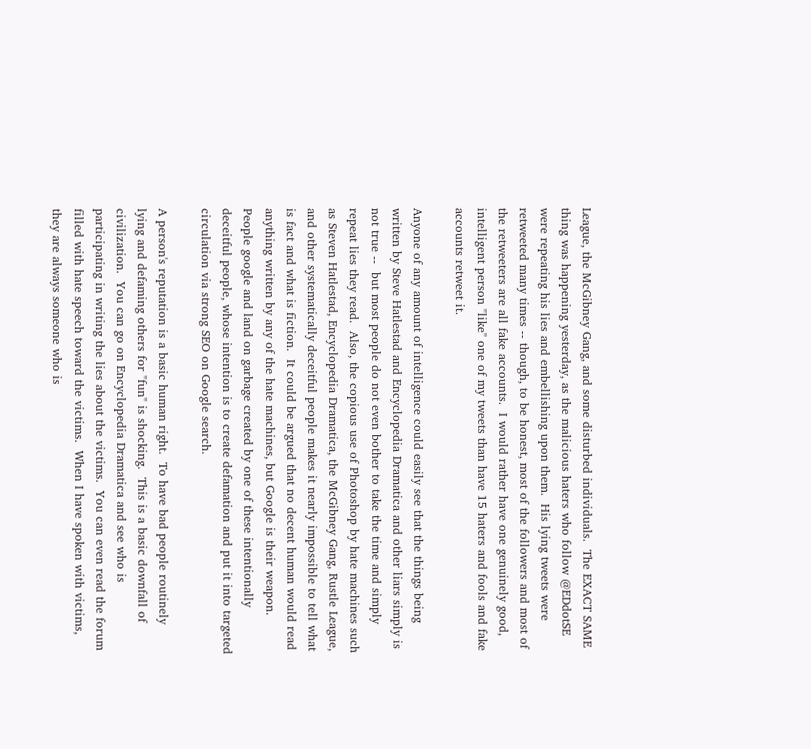League, the McGibney Gang, and some disturbed individuals.  The EXACT SAME thing was happening yesterday, as the malicious haters who follow @EDdotSE were repeating his lies and embellishing upon them.  His lying tweets were retweeted many times -- though, to be honest, most of the followers and most of the retweeters are all fake accounts.  I would rather have one genuinely good, intelligent person "like" one of my tweets than have 15 haters and fools and fake accounts retweet it.

Anyone of any amount of intelligence could easily see that the things being written by Steve Hatlestad and Encyclopedia Dramatica and other liars simply is not true --  but most people do not even bother to take the time and simply repeat lies they read.  Also, the copious use of Photoshop by hate machines such as Steven Hatlestad, Encyclopedia Dramatica, the McGibney Gang, Rustle League, and other systematically deceitful people makes it nearly impossible to tell what is fact and what is fiction.  It could be argued that no decent human would read anything written by any of the hate machines, but Google is their weapon.  People google and land on garbage created by one of these intentionally deceitful people, whose intention is to create defamation and put it into targeted circulation via strong SEO on Google search.

A person's reputation is a basic human right.  To have bad people routinely lying and defaming others for "fun" is shocking.  This is a basic downfall of civilization.  You can go on Encyclopedia Dramatica and see who is participating in writing the lies about the victims.  You can even read the forum filled with hate speech toward the victims.  When I have spoken with victims, they are always someone who is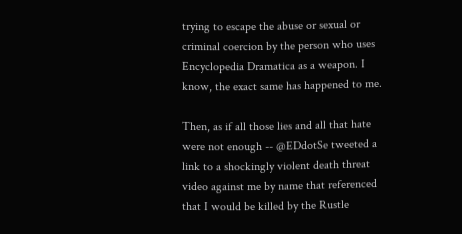trying to escape the abuse or sexual or criminal coercion by the person who uses Encyclopedia Dramatica as a weapon. I know, the exact same has happened to me.

Then, as if all those lies and all that hate were not enough -- @EDdotSe tweeted a link to a shockingly violent death threat video against me by name that referenced that I would be killed by the Rustle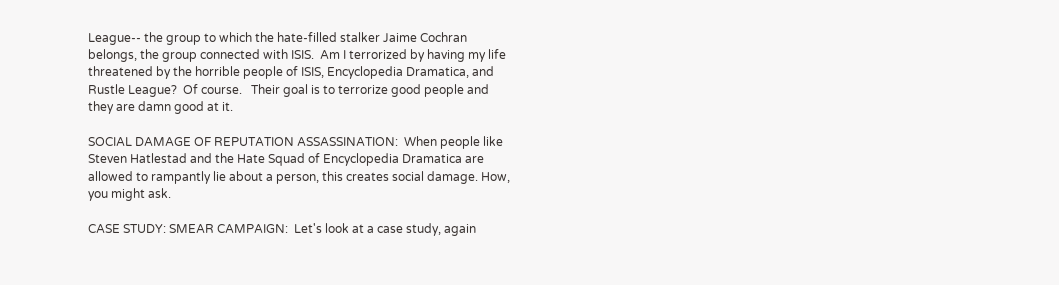League-- the group to which the hate-filled stalker Jaime Cochran belongs, the group connected with ISIS.  Am I terrorized by having my life threatened by the horrible people of ISIS, Encyclopedia Dramatica, and Rustle League?  Of course.   Their goal is to terrorize good people and they are damn good at it.

SOCIAL DAMAGE OF REPUTATION ASSASSINATION:  When people like Steven Hatlestad and the Hate Squad of Encyclopedia Dramatica are allowed to rampantly lie about a person, this creates social damage. How, you might ask.

CASE STUDY: SMEAR CAMPAIGN:  Let's look at a case study, again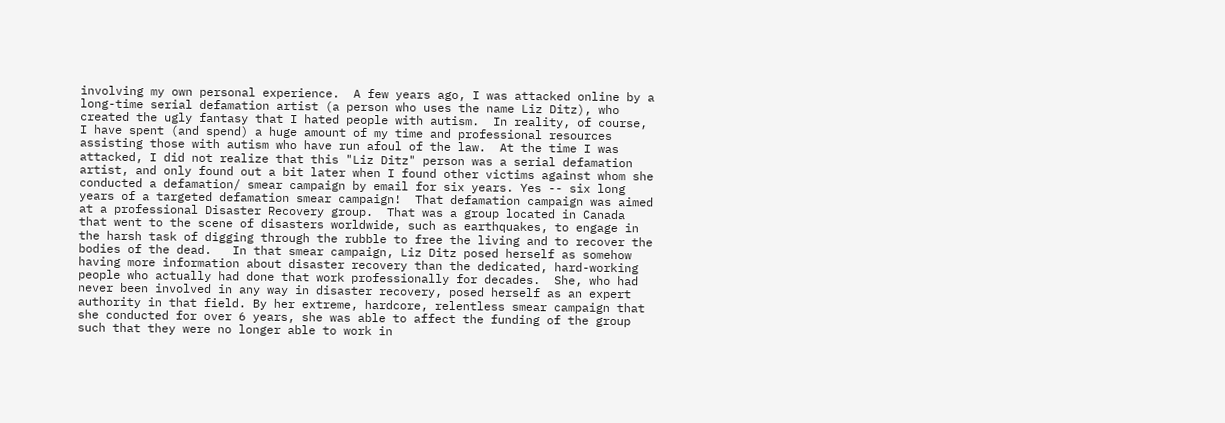involving my own personal experience.  A few years ago, I was attacked online by a long-time serial defamation artist (a person who uses the name Liz Ditz), who created the ugly fantasy that I hated people with autism.  In reality, of course, I have spent (and spend) a huge amount of my time and professional resources assisting those with autism who have run afoul of the law.  At the time I was attacked, I did not realize that this "Liz Ditz" person was a serial defamation artist, and only found out a bit later when I found other victims against whom she conducted a defamation/ smear campaign by email for six years. Yes -- six long years of a targeted defamation smear campaign!  That defamation campaign was aimed at a professional Disaster Recovery group.  That was a group located in Canada that went to the scene of disasters worldwide, such as earthquakes, to engage in the harsh task of digging through the rubble to free the living and to recover the bodies of the dead.   In that smear campaign, Liz Ditz posed herself as somehow having more information about disaster recovery than the dedicated, hard-working people who actually had done that work professionally for decades.  She, who had never been involved in any way in disaster recovery, posed herself as an expert authority in that field. By her extreme, hardcore, relentless smear campaign that she conducted for over 6 years, she was able to affect the funding of the group such that they were no longer able to work in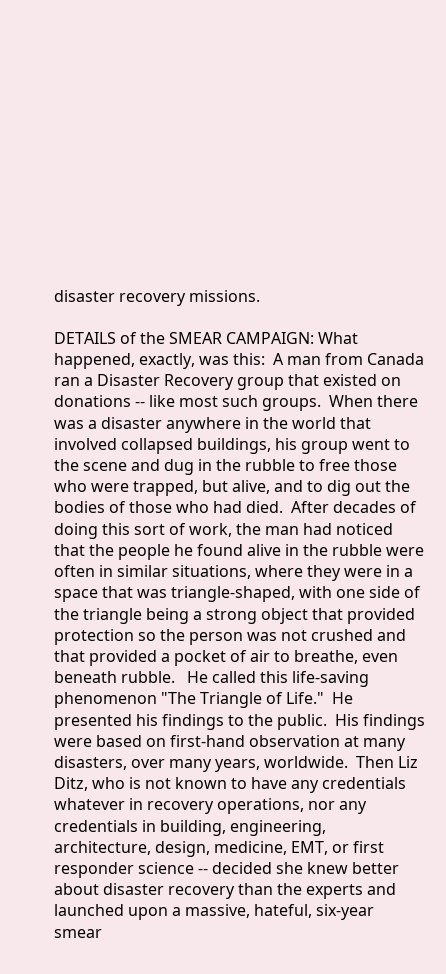disaster recovery missions.

DETAILS of the SMEAR CAMPAIGN: What happened, exactly, was this:  A man from Canada ran a Disaster Recovery group that existed on donations -- like most such groups.  When there was a disaster anywhere in the world that involved collapsed buildings, his group went to the scene and dug in the rubble to free those who were trapped, but alive, and to dig out the bodies of those who had died.  After decades of doing this sort of work, the man had noticed that the people he found alive in the rubble were often in similar situations, where they were in a space that was triangle-shaped, with one side of the triangle being a strong object that provided protection so the person was not crushed and that provided a pocket of air to breathe, even beneath rubble.   He called this life-saving phenomenon "The Triangle of Life."  He presented his findings to the public.  His findings were based on first-hand observation at many disasters, over many years, worldwide.  Then Liz Ditz, who is not known to have any credentials whatever in recovery operations, nor any credentials in building, engineering, architecture, design, medicine, EMT, or first responder science -- decided she knew better about disaster recovery than the experts and launched upon a massive, hateful, six-year smear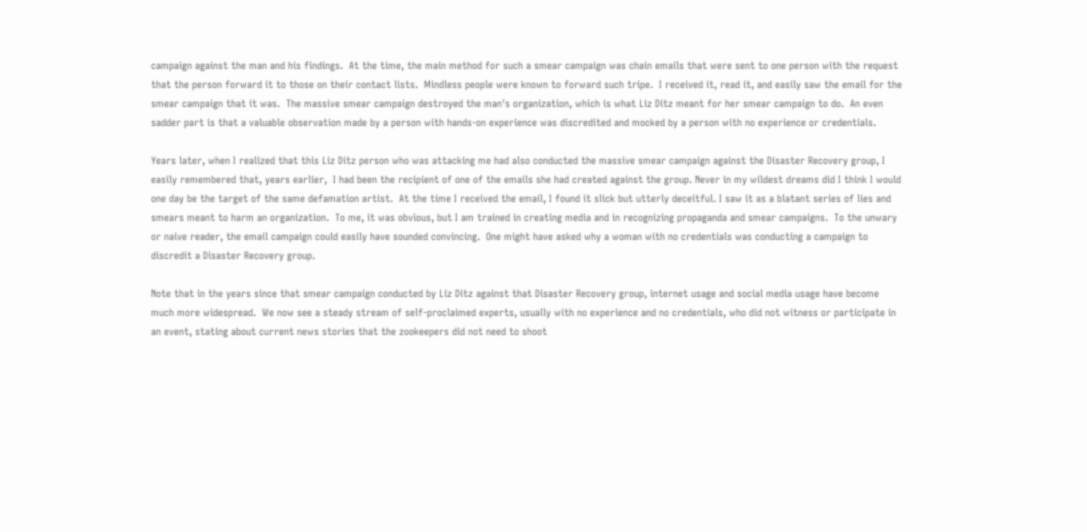campaign against the man and his findings.  At the time, the main method for such a smear campaign was chain emails that were sent to one person with the request that the person forward it to those on their contact lists.  Mindless people were known to forward such tripe.  I received it, read it, and easily saw the email for the smear campaign that it was.  The massive smear campaign destroyed the man's organization, which is what Liz Ditz meant for her smear campaign to do.  An even sadder part is that a valuable observation made by a person with hands-on experience was discredited and mocked by a person with no experience or credentials.

Years later, when I realized that this Liz Ditz person who was attacking me had also conducted the massive smear campaign against the Disaster Recovery group, I easily remembered that, years earlier,  I had been the recipient of one of the emails she had created against the group. Never in my wildest dreams did I think I would one day be the target of the same defamation artist.  At the time I received the email, I found it slick but utterly deceitful. I saw it as a blatant series of lies and smears meant to harm an organization.  To me, it was obvious, but I am trained in creating media and in recognizing propaganda and smear campaigns.  To the unwary or naive reader, the email campaign could easily have sounded convincing.  One might have asked why a woman with no credentials was conducting a campaign to discredit a Disaster Recovery group.

Note that in the years since that smear campaign conducted by Liz Ditz against that Disaster Recovery group, internet usage and social media usage have become much more widespread.  We now see a steady stream of self-proclaimed experts, usually with no experience and no credentials, who did not witness or participate in an event, stating about current news stories that the zookeepers did not need to shoot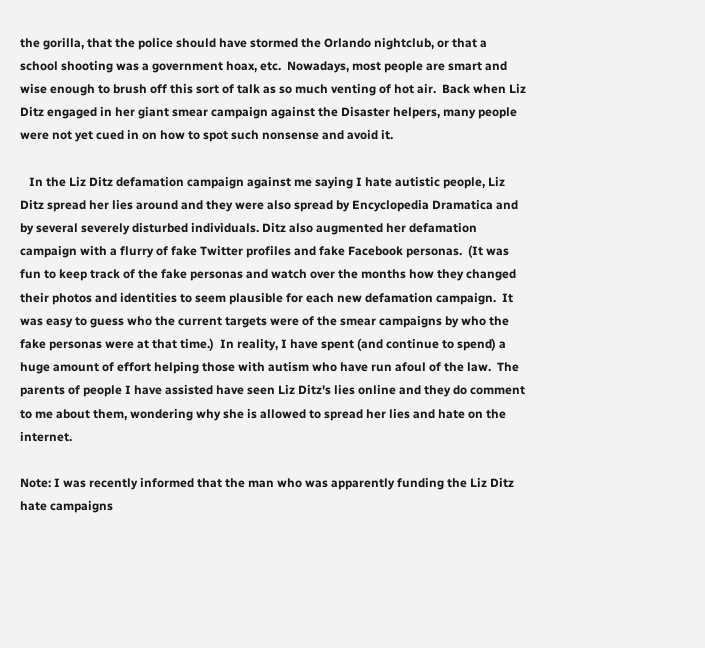the gorilla, that the police should have stormed the Orlando nightclub, or that a school shooting was a government hoax, etc.  Nowadays, most people are smart and wise enough to brush off this sort of talk as so much venting of hot air.  Back when Liz Ditz engaged in her giant smear campaign against the Disaster helpers, many people were not yet cued in on how to spot such nonsense and avoid it.

   In the Liz Ditz defamation campaign against me saying I hate autistic people, Liz Ditz spread her lies around and they were also spread by Encyclopedia Dramatica and by several severely disturbed individuals. Ditz also augmented her defamation campaign with a flurry of fake Twitter profiles and fake Facebook personas.  (It was fun to keep track of the fake personas and watch over the months how they changed their photos and identities to seem plausible for each new defamation campaign.  It was easy to guess who the current targets were of the smear campaigns by who the fake personas were at that time.)  In reality, I have spent (and continue to spend) a huge amount of effort helping those with autism who have run afoul of the law.  The parents of people I have assisted have seen Liz Ditz's lies online and they do comment to me about them, wondering why she is allowed to spread her lies and hate on the internet.

Note: I was recently informed that the man who was apparently funding the Liz Ditz hate campaigns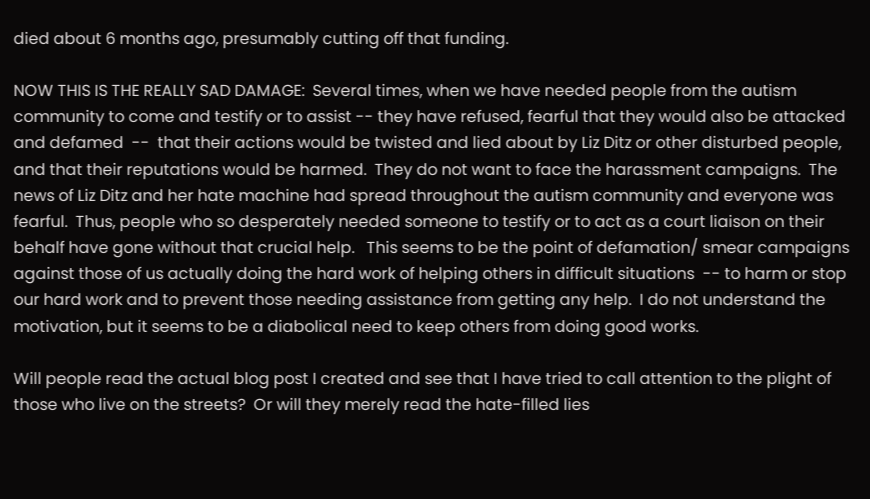died about 6 months ago, presumably cutting off that funding.

NOW THIS IS THE REALLY SAD DAMAGE:  Several times, when we have needed people from the autism community to come and testify or to assist -- they have refused, fearful that they would also be attacked and defamed  --  that their actions would be twisted and lied about by Liz Ditz or other disturbed people, and that their reputations would be harmed.  They do not want to face the harassment campaigns.  The news of Liz Ditz and her hate machine had spread throughout the autism community and everyone was fearful.  Thus, people who so desperately needed someone to testify or to act as a court liaison on their behalf have gone without that crucial help.   This seems to be the point of defamation/ smear campaigns against those of us actually doing the hard work of helping others in difficult situations  -- to harm or stop our hard work and to prevent those needing assistance from getting any help.  I do not understand the motivation, but it seems to be a diabolical need to keep others from doing good works.

Will people read the actual blog post I created and see that I have tried to call attention to the plight of those who live on the streets?  Or will they merely read the hate-filled lies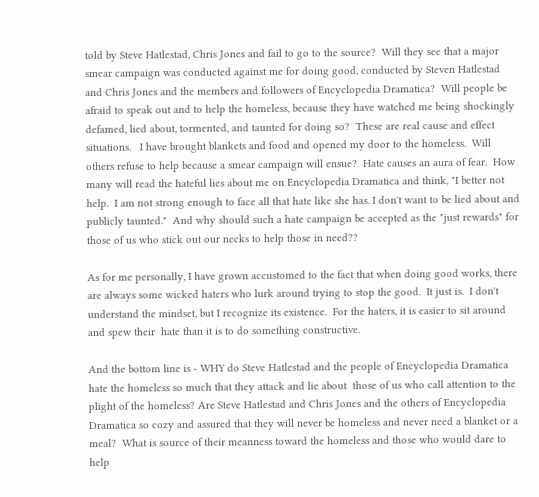told by Steve Hatlestad, Chris Jones and fail to go to the source?  Will they see that a major smear campaign was conducted against me for doing good, conducted by Steven Hatlestad and Chris Jones and the members and followers of Encyclopedia Dramatica?  Will people be afraid to speak out and to help the homeless, because they have watched me being shockingly defamed, lied about, tormented, and taunted for doing so?  These are real cause and effect situations.   I have brought blankets and food and opened my door to the homeless.  Will others refuse to help because a smear campaign will ensue?  Hate causes an aura of fear.  How many will read the hateful lies about me on Encyclopedia Dramatica and think, "I better not help.  I am not strong enough to face all that hate like she has. I don't want to be lied about and publicly taunted."  And why should such a hate campaign be accepted as the "just rewards" for those of us who stick out our necks to help those in need??

As for me personally, I have grown accustomed to the fact that when doing good works, there are always some wicked haters who lurk around trying to stop the good.  It just is.  I don't understand the mindset, but I recognize its existence.  For the haters, it is easier to sit around and spew their  hate than it is to do something constructive.

And the bottom line is - WHY do Steve Hatlestad and the people of Encyclopedia Dramatica hate the homeless so much that they attack and lie about  those of us who call attention to the plight of the homeless? Are Steve Hatlestad and Chris Jones and the others of Encyclopedia Dramatica so cozy and assured that they will never be homeless and never need a blanket or a meal?  What is source of their meanness toward the homeless and those who would dare to help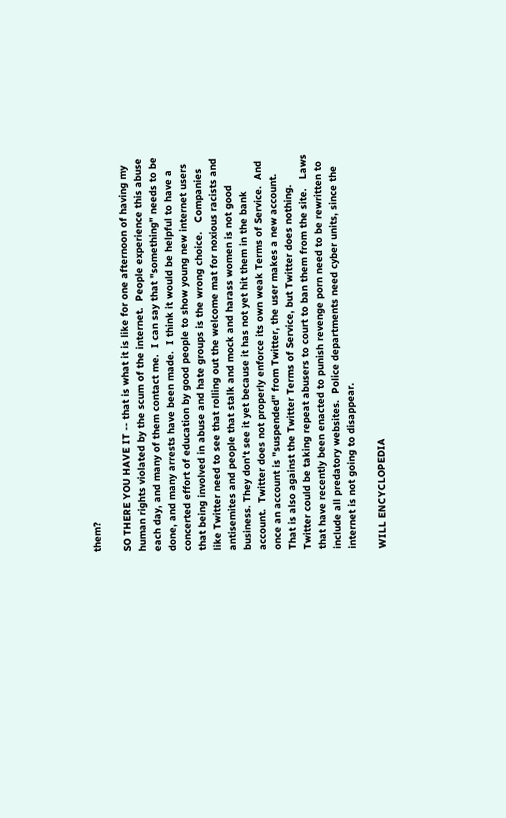them?

SO THERE YOU HAVE IT -- that is what it is like for one afternoon of having my human rights violated by the scum of the internet.  People experience this abuse each day, and many of them contact me.  I can say that "something" needs to be done, and many arrests have been made.  I think it would be helpful to have a concerted effort of education by good people to show young new internet users that being involved in abuse and hate groups is the wrong choice.   Companies like Twitter need to see that rolling out the welcome mat for noxious racists and antisemites and people that stalk and mock and harass women is not good business. They don't see it yet because it has not yet hit them in the bank account.  Twitter does not properly enforce its own weak Terms of Service.  And once an account is "suspended" from Twitter, the user makes a new account.  That is also against the Twitter Terms of Service, but Twitter does nothing.  Twitter could be taking repeat abusers to court to ban them from the site.   Laws that have recently been enacted to punish revenge porn need to be rewritten to include all predatory websites.  Police departments need cyber units, since the internet is not going to disappear.

WILL ENCYCLOPEDIA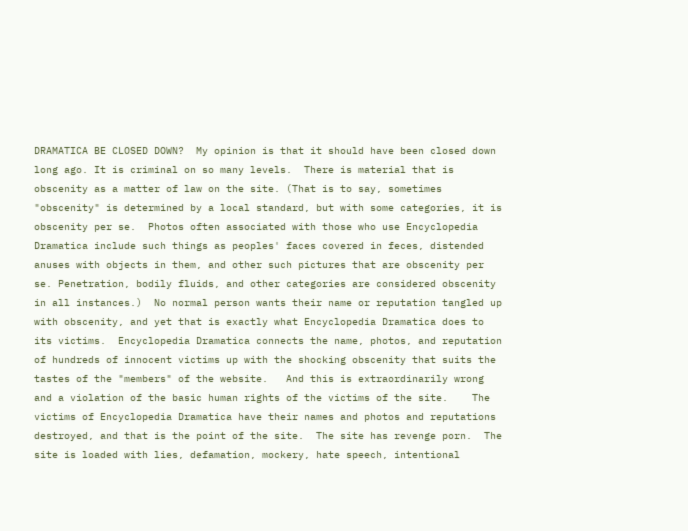DRAMATICA BE CLOSED DOWN?  My opinion is that it should have been closed down long ago. It is criminal on so many levels.  There is material that is obscenity as a matter of law on the site. (That is to say, sometimes "obscenity" is determined by a local standard, but with some categories, it is obscenity per se.  Photos often associated with those who use Encyclopedia Dramatica include such things as peoples' faces covered in feces, distended anuses with objects in them, and other such pictures that are obscenity per se. Penetration, bodily fluids, and other categories are considered obscenity in all instances.)  No normal person wants their name or reputation tangled up with obscenity, and yet that is exactly what Encyclopedia Dramatica does to its victims.  Encyclopedia Dramatica connects the name, photos, and reputation of hundreds of innocent victims up with the shocking obscenity that suits the tastes of the "members" of the website.   And this is extraordinarily wrong and a violation of the basic human rights of the victims of the site.    The victims of Encyclopedia Dramatica have their names and photos and reputations destroyed, and that is the point of the site.  The site has revenge porn.  The site is loaded with lies, defamation, mockery, hate speech, intentional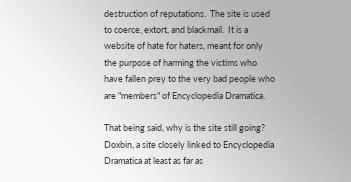destruction of reputations.  The site is used to coerce, extort, and blackmail.  It is a website of hate for haters, meant for only the purpose of harming the victims who have fallen prey to the very bad people who are "members" of Encyclopedia Dramatica.

That being said, why is the site still going?  Doxbin, a site closely linked to Encyclopedia Dramatica at least as far as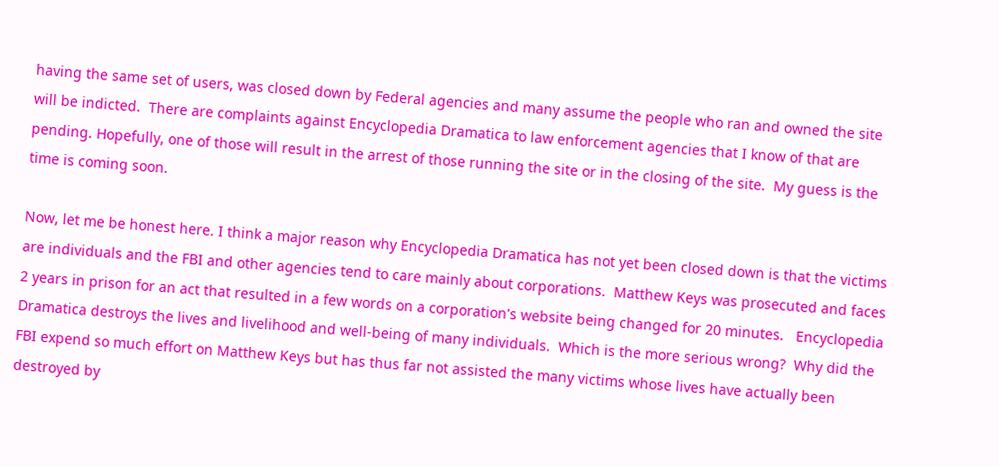having the same set of users, was closed down by Federal agencies and many assume the people who ran and owned the site will be indicted.  There are complaints against Encyclopedia Dramatica to law enforcement agencies that I know of that are pending. Hopefully, one of those will result in the arrest of those running the site or in the closing of the site.  My guess is the time is coming soon.

Now, let me be honest here. I think a major reason why Encyclopedia Dramatica has not yet been closed down is that the victims are individuals and the FBI and other agencies tend to care mainly about corporations.  Matthew Keys was prosecuted and faces 2 years in prison for an act that resulted in a few words on a corporation's website being changed for 20 minutes.   Encyclopedia Dramatica destroys the lives and livelihood and well-being of many individuals.  Which is the more serious wrong?  Why did the FBI expend so much effort on Matthew Keys but has thus far not assisted the many victims whose lives have actually been destroyed by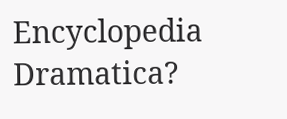Encyclopedia Dramatica?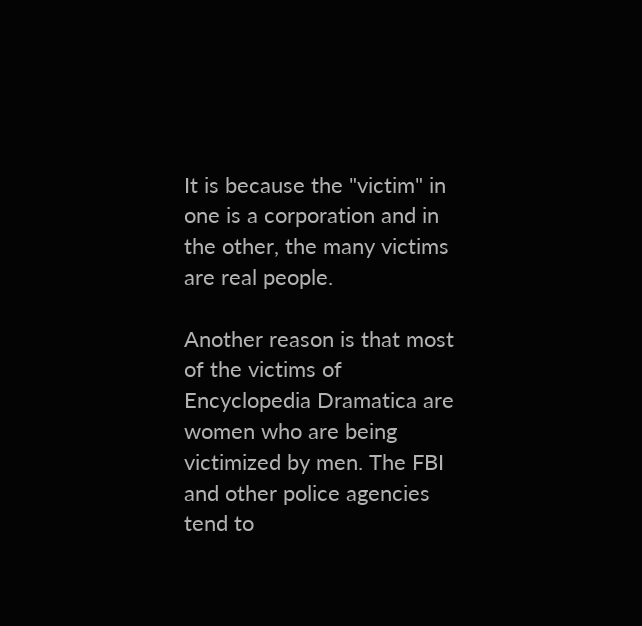It is because the "victim" in one is a corporation and in the other, the many victims are real people.

Another reason is that most of the victims of Encyclopedia Dramatica are women who are being victimized by men. The FBI and other police agencies tend to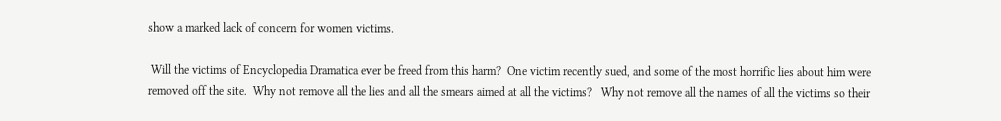show a marked lack of concern for women victims.

 Will the victims of Encyclopedia Dramatica ever be freed from this harm?  One victim recently sued, and some of the most horrific lies about him were removed off the site.  Why not remove all the lies and all the smears aimed at all the victims?   Why not remove all the names of all the victims so their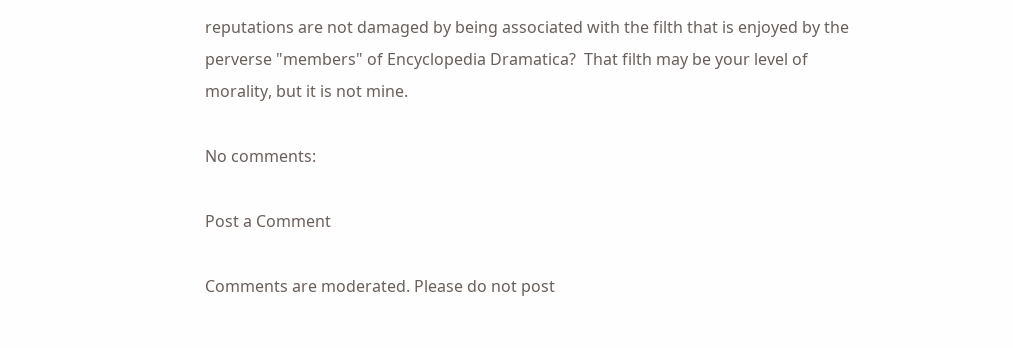reputations are not damaged by being associated with the filth that is enjoyed by the perverse "members" of Encyclopedia Dramatica?  That filth may be your level of morality, but it is not mine.

No comments:

Post a Comment

Comments are moderated. Please do not post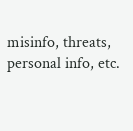misinfo, threats, personal info, etc.